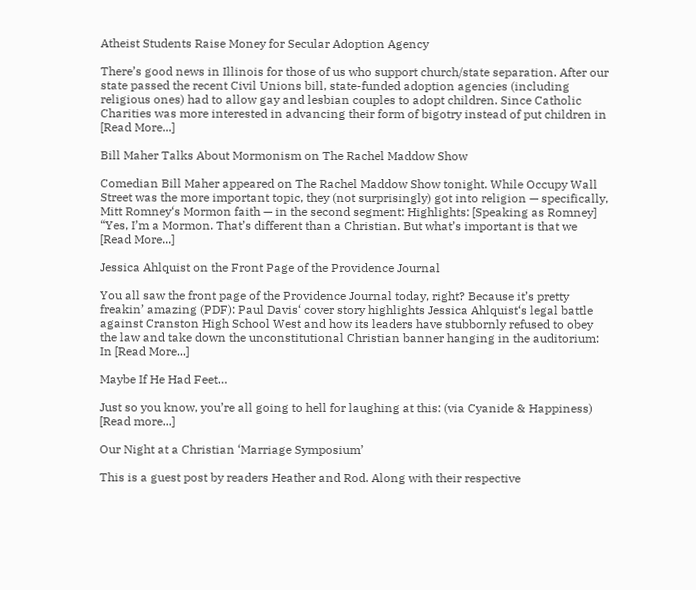Atheist Students Raise Money for Secular Adoption Agency

There’s good news in Illinois for those of us who support church/state separation. After our state passed the recent Civil Unions bill, state-funded adoption agencies (including religious ones) had to allow gay and lesbian couples to adopt children. Since Catholic Charities was more interested in advancing their form of bigotry instead of put children in [Read More...]

Bill Maher Talks About Mormonism on The Rachel Maddow Show

Comedian Bill Maher appeared on The Rachel Maddow Show tonight. While Occupy Wall Street was the more important topic, they (not surprisingly) got into religion — specifically, Mitt Romney‘s Mormon faith — in the second segment: Highlights: [Speaking as Romney] “Yes, I’m a Mormon. That’s different than a Christian. But what’s important is that we [Read More...]

Jessica Ahlquist on the Front Page of the Providence Journal

You all saw the front page of the Providence Journal today, right? Because it’s pretty freakin’ amazing (PDF): Paul Davis‘ cover story highlights Jessica Ahlquist‘s legal battle against Cranston High School West and how its leaders have stubbornly refused to obey the law and take down the unconstitutional Christian banner hanging in the auditorium: In [Read More...]

Maybe If He Had Feet…

Just so you know, you’re all going to hell for laughing at this: (via Cyanide & Happiness) [Read more...]

Our Night at a Christian ‘Marriage Symposium’

This is a guest post by readers Heather and Rod. Along with their respective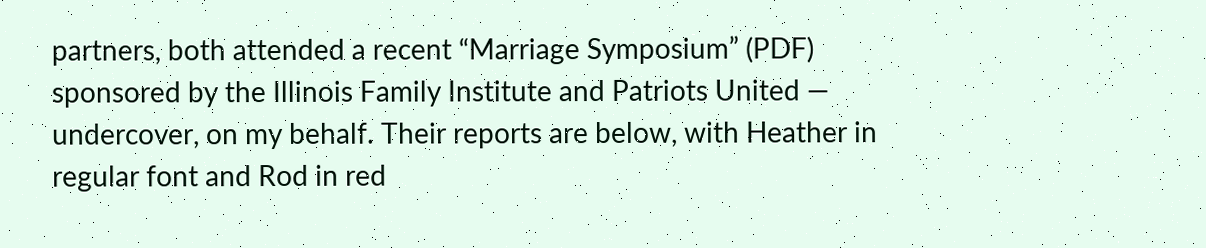partners, both attended a recent “Marriage Symposium” (PDF) sponsored by the Illinois Family Institute and Patriots United — undercover, on my behalf. Their reports are below, with Heather in regular font and Rod in red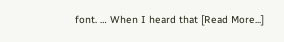font. … When I heard that [Read More...]